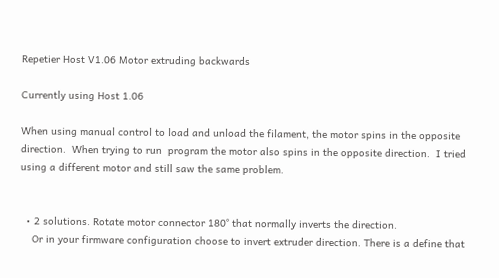Repetier Host V1.06 Motor extruding backwards

Currently using Host 1.06

When using manual control to load and unload the filament, the motor spins in the opposite direction.  When trying to run  program the motor also spins in the opposite direction.  I tried using a different motor and still saw the same problem.


  • 2 solutions. Rotate motor connector 180° that normally inverts the direction.
    Or in your firmware configuration choose to invert extruder direction. There is a define that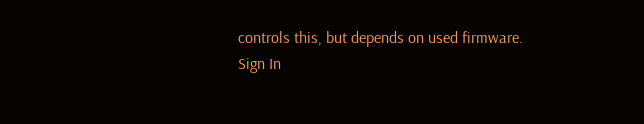controls this, but depends on used firmware.
Sign In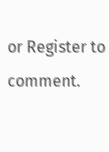or Register to comment.